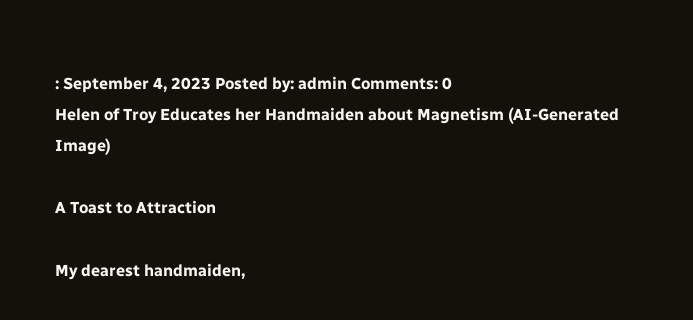: September 4, 2023 Posted by: admin Comments: 0
Helen of Troy Educates her Handmaiden about Magnetism (AI-Generated Image)

A Toast to Attraction

My dearest handmaiden,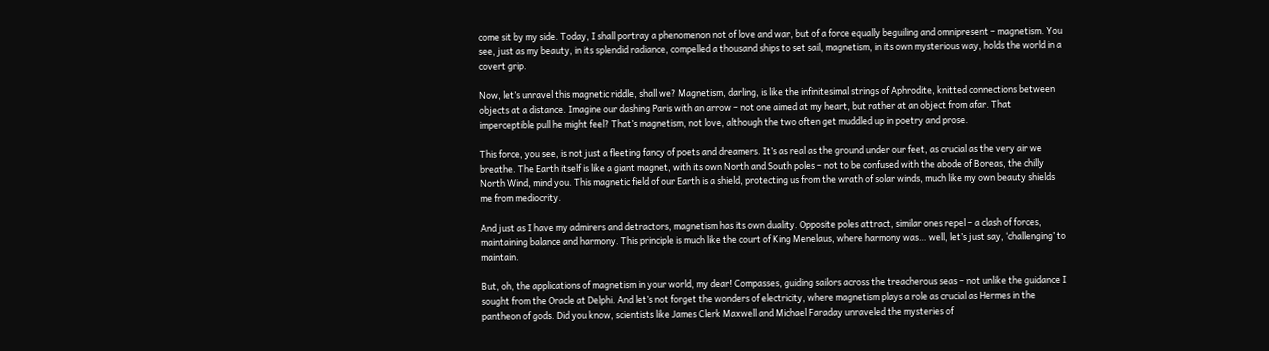come sit by my side. Today, I shall portray a phenomenon not of love and war, but of a force equally beguiling and omnipresent – magnetism. You see, just as my beauty, in its splendid radiance, compelled a thousand ships to set sail, magnetism, in its own mysterious way, holds the world in a covert grip.

Now, let’s unravel this magnetic riddle, shall we? Magnetism, darling, is like the infinitesimal strings of Aphrodite, knitted connections between objects at a distance. Imagine our dashing Paris with an arrow – not one aimed at my heart, but rather at an object from afar. That imperceptible pull he might feel? That’s magnetism, not love, although the two often get muddled up in poetry and prose.

This force, you see, is not just a fleeting fancy of poets and dreamers. It’s as real as the ground under our feet, as crucial as the very air we breathe. The Earth itself is like a giant magnet, with its own North and South poles – not to be confused with the abode of Boreas, the chilly North Wind, mind you. This magnetic field of our Earth is a shield, protecting us from the wrath of solar winds, much like my own beauty shields me from mediocrity.

And just as I have my admirers and detractors, magnetism has its own duality. Opposite poles attract, similar ones repel – a clash of forces, maintaining balance and harmony. This principle is much like the court of King Menelaus, where harmony was… well, let’s just say, ‘challenging’ to maintain.

But, oh, the applications of magnetism in your world, my dear! Compasses, guiding sailors across the treacherous seas – not unlike the guidance I sought from the Oracle at Delphi. And let’s not forget the wonders of electricity, where magnetism plays a role as crucial as Hermes in the pantheon of gods. Did you know, scientists like James Clerk Maxwell and Michael Faraday unraveled the mysteries of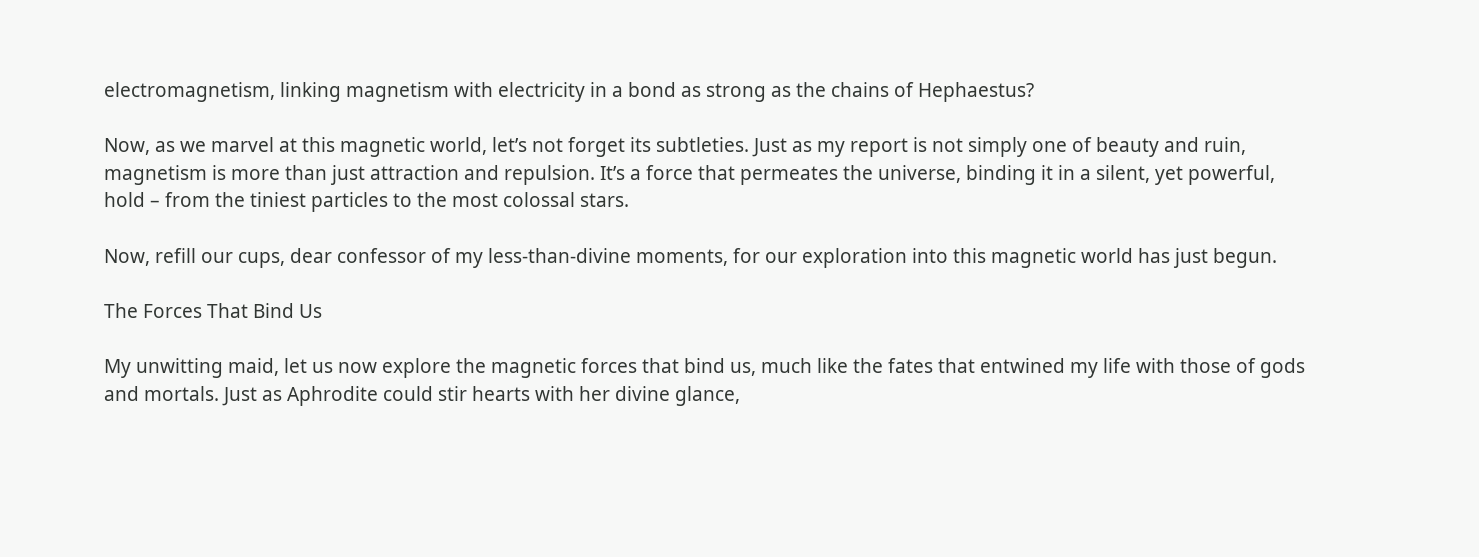electromagnetism, linking magnetism with electricity in a bond as strong as the chains of Hephaestus?

Now, as we marvel at this magnetic world, let’s not forget its subtleties. Just as my report is not simply one of beauty and ruin, magnetism is more than just attraction and repulsion. It’s a force that permeates the universe, binding it in a silent, yet powerful, hold – from the tiniest particles to the most colossal stars.

Now, refill our cups, dear confessor of my less-than-divine moments, for our exploration into this magnetic world has just begun.

The Forces That Bind Us

My unwitting maid, let us now explore the magnetic forces that bind us, much like the fates that entwined my life with those of gods and mortals. Just as Aphrodite could stir hearts with her divine glance,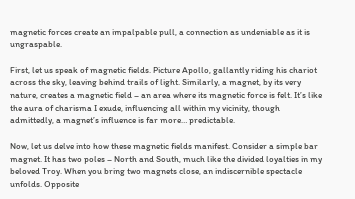magnetic forces create an impalpable pull, a connection as undeniable as it is ungraspable.

First, let us speak of magnetic fields. Picture Apollo, gallantly riding his chariot across the sky, leaving behind trails of light. Similarly, a magnet, by its very nature, creates a magnetic field – an area where its magnetic force is felt. It’s like the aura of charisma I exude, influencing all within my vicinity, though admittedly, a magnet’s influence is far more… predictable.

Now, let us delve into how these magnetic fields manifest. Consider a simple bar magnet. It has two poles – North and South, much like the divided loyalties in my beloved Troy. When you bring two magnets close, an indiscernible spectacle unfolds. Opposite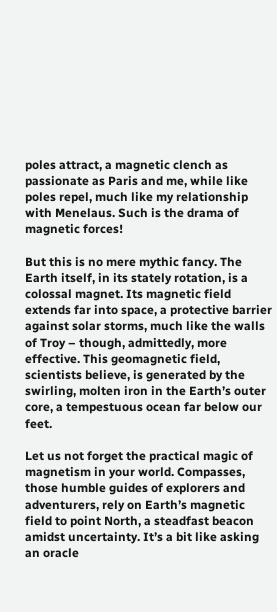poles attract, a magnetic clench as passionate as Paris and me, while like poles repel, much like my relationship with Menelaus. Such is the drama of magnetic forces!

But this is no mere mythic fancy. The Earth itself, in its stately rotation, is a colossal magnet. Its magnetic field extends far into space, a protective barrier against solar storms, much like the walls of Troy – though, admittedly, more effective. This geomagnetic field, scientists believe, is generated by the swirling, molten iron in the Earth’s outer core, a tempestuous ocean far below our feet.

Let us not forget the practical magic of magnetism in your world. Compasses, those humble guides of explorers and adventurers, rely on Earth’s magnetic field to point North, a steadfast beacon amidst uncertainty. It’s a bit like asking an oracle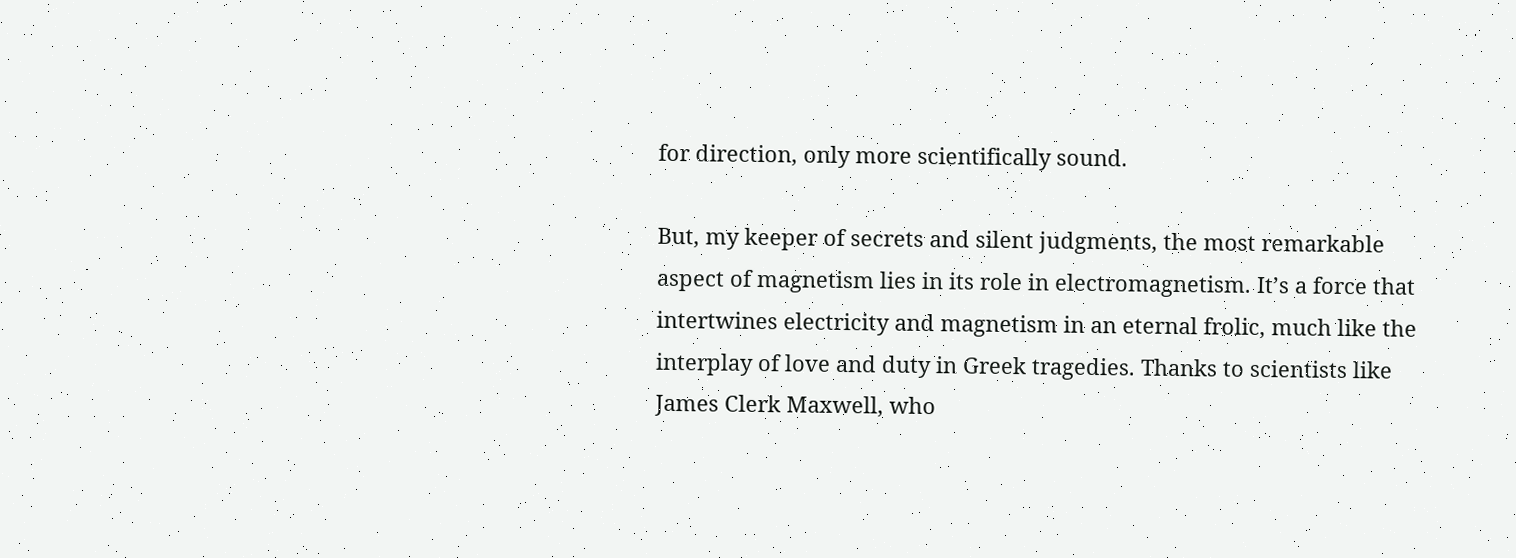for direction, only more scientifically sound.

But, my keeper of secrets and silent judgments, the most remarkable aspect of magnetism lies in its role in electromagnetism. It’s a force that intertwines electricity and magnetism in an eternal frolic, much like the interplay of love and duty in Greek tragedies. Thanks to scientists like James Clerk Maxwell, who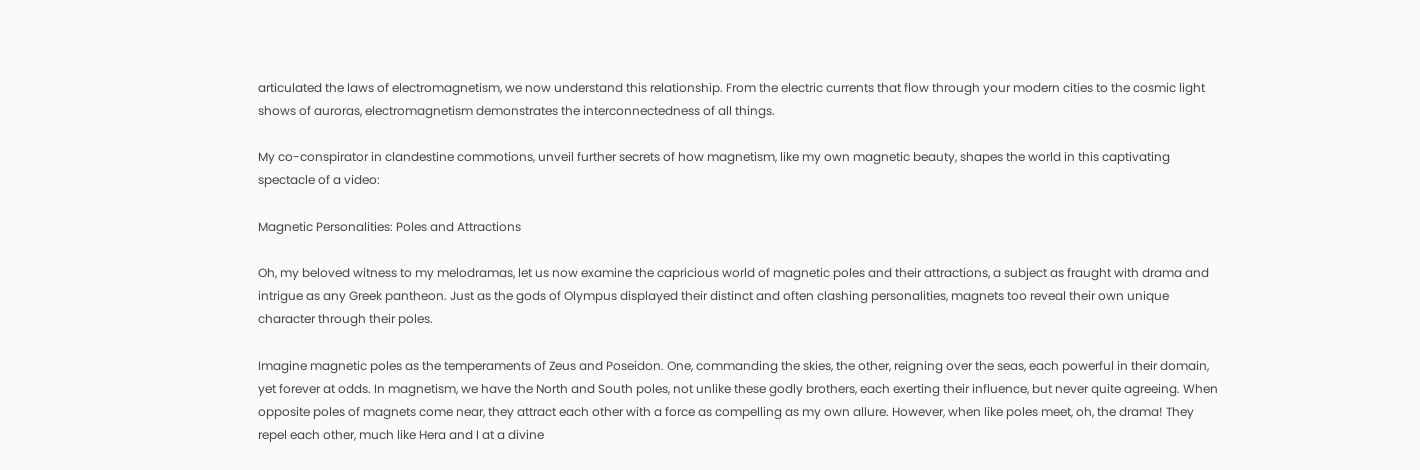articulated the laws of electromagnetism, we now understand this relationship. From the electric currents that flow through your modern cities to the cosmic light shows of auroras, electromagnetism demonstrates the interconnectedness of all things.

My co-conspirator in clandestine commotions, unveil further secrets of how magnetism, like my own magnetic beauty, shapes the world in this captivating spectacle of a video:

Magnetic Personalities: Poles and Attractions

Oh, my beloved witness to my melodramas, let us now examine the capricious world of magnetic poles and their attractions, a subject as fraught with drama and intrigue as any Greek pantheon. Just as the gods of Olympus displayed their distinct and often clashing personalities, magnets too reveal their own unique character through their poles.

Imagine magnetic poles as the temperaments of Zeus and Poseidon. One, commanding the skies, the other, reigning over the seas, each powerful in their domain, yet forever at odds. In magnetism, we have the North and South poles, not unlike these godly brothers, each exerting their influence, but never quite agreeing. When opposite poles of magnets come near, they attract each other with a force as compelling as my own allure. However, when like poles meet, oh, the drama! They repel each other, much like Hera and I at a divine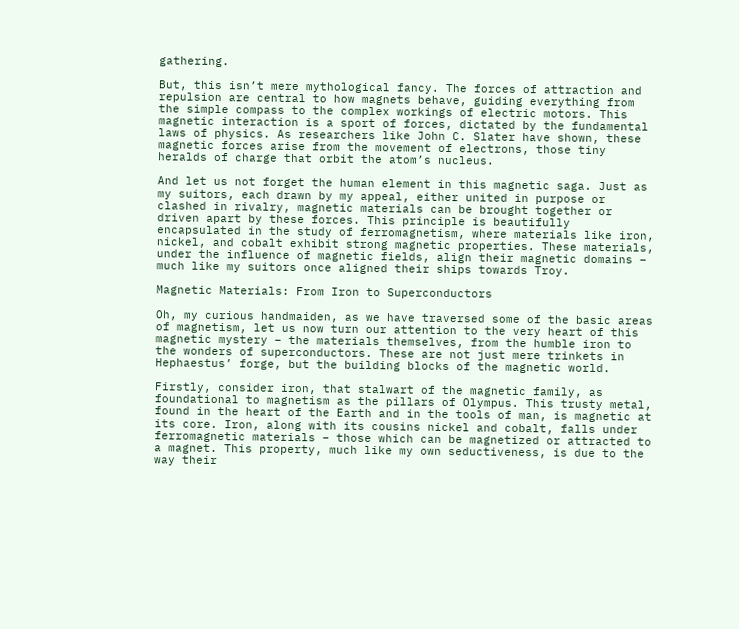gathering.

But, this isn’t mere mythological fancy. The forces of attraction and repulsion are central to how magnets behave, guiding everything from the simple compass to the complex workings of electric motors. This magnetic interaction is a sport of forces, dictated by the fundamental laws of physics. As researchers like John C. Slater have shown, these magnetic forces arise from the movement of electrons, those tiny heralds of charge that orbit the atom’s nucleus.

And let us not forget the human element in this magnetic saga. Just as my suitors, each drawn by my appeal, either united in purpose or clashed in rivalry, magnetic materials can be brought together or driven apart by these forces. This principle is beautifully encapsulated in the study of ferromagnetism, where materials like iron, nickel, and cobalt exhibit strong magnetic properties. These materials, under the influence of magnetic fields, align their magnetic domains – much like my suitors once aligned their ships towards Troy.

Magnetic Materials: From Iron to Superconductors

Oh, my curious handmaiden, as we have traversed some of the basic areas of magnetism, let us now turn our attention to the very heart of this magnetic mystery – the materials themselves, from the humble iron to the wonders of superconductors. These are not just mere trinkets in Hephaestus’ forge, but the building blocks of the magnetic world.

Firstly, consider iron, that stalwart of the magnetic family, as foundational to magnetism as the pillars of Olympus. This trusty metal, found in the heart of the Earth and in the tools of man, is magnetic at its core. Iron, along with its cousins nickel and cobalt, falls under ferromagnetic materials – those which can be magnetized or attracted to a magnet. This property, much like my own seductiveness, is due to the way their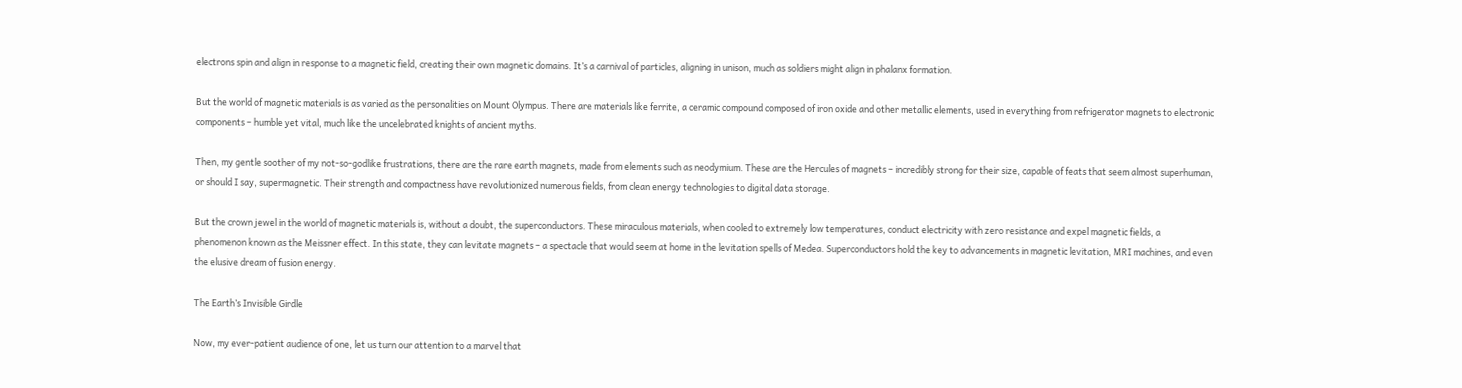electrons spin and align in response to a magnetic field, creating their own magnetic domains. It’s a carnival of particles, aligning in unison, much as soldiers might align in phalanx formation.

But the world of magnetic materials is as varied as the personalities on Mount Olympus. There are materials like ferrite, a ceramic compound composed of iron oxide and other metallic elements, used in everything from refrigerator magnets to electronic components – humble yet vital, much like the uncelebrated knights of ancient myths.

Then, my gentle soother of my not-so-godlike frustrations, there are the rare earth magnets, made from elements such as neodymium. These are the Hercules of magnets – incredibly strong for their size, capable of feats that seem almost superhuman, or should I say, supermagnetic. Their strength and compactness have revolutionized numerous fields, from clean energy technologies to digital data storage.

But the crown jewel in the world of magnetic materials is, without a doubt, the superconductors. These miraculous materials, when cooled to extremely low temperatures, conduct electricity with zero resistance and expel magnetic fields, a phenomenon known as the Meissner effect. In this state, they can levitate magnets – a spectacle that would seem at home in the levitation spells of Medea. Superconductors hold the key to advancements in magnetic levitation, MRI machines, and even the elusive dream of fusion energy.

The Earth’s Invisible Girdle

Now, my ever-patient audience of one, let us turn our attention to a marvel that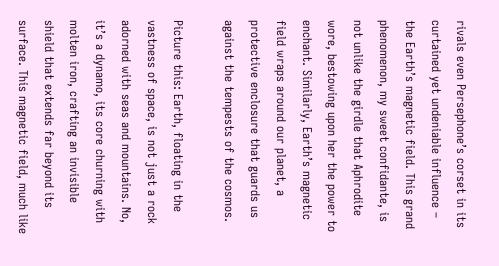rivals even Persephone’s corset in its curtained yet undeniable influence – the Earth’s magnetic field. This grand phenomenon, my sweet confidante, is not unlike the girdle that Aphrodite wore, bestowing upon her the power to enchant. Similarly, Earth’s magnetic field wraps around our planet, a protective enclosure that guards us against the tempests of the cosmos.

Picture this: Earth, floating in the vastness of space, is not just a rock adorned with seas and mountains. No, it’s a dynamo, its core churning with molten iron, crafting an invisible shield that extends far beyond its surface. This magnetic field, much like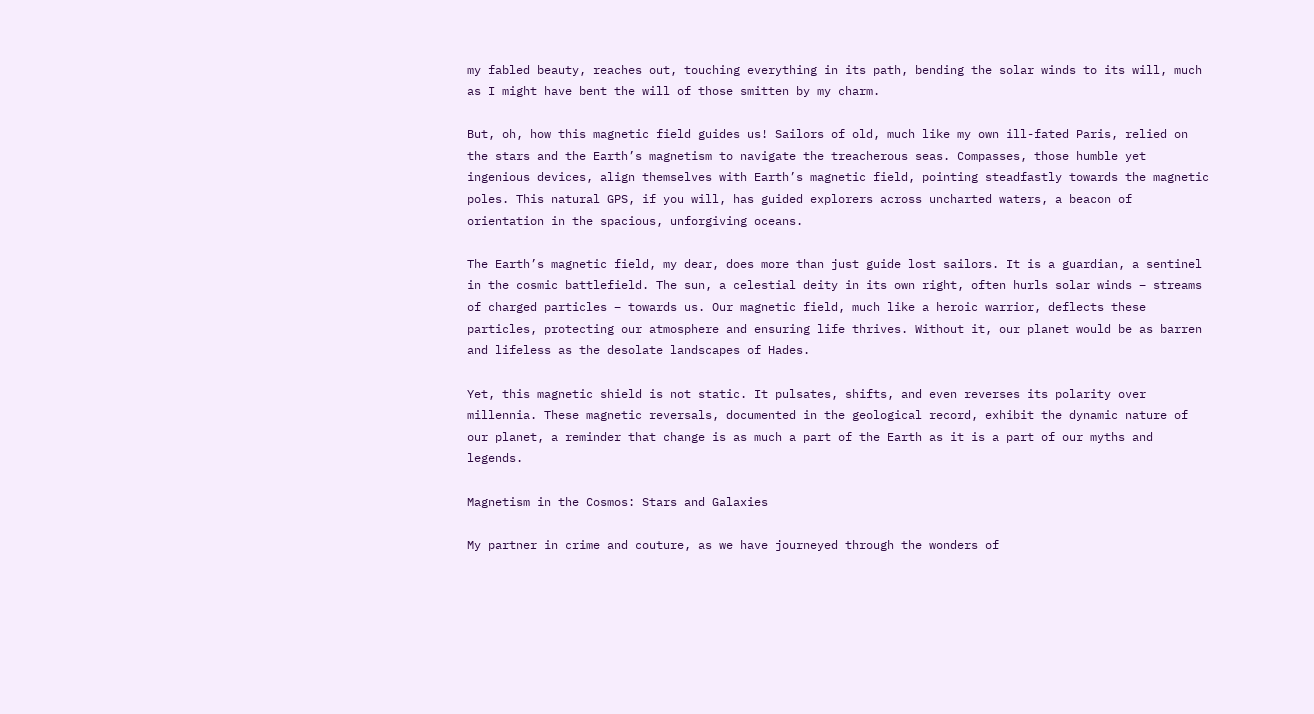my fabled beauty, reaches out, touching everything in its path, bending the solar winds to its will, much as I might have bent the will of those smitten by my charm.

But, oh, how this magnetic field guides us! Sailors of old, much like my own ill-fated Paris, relied on the stars and the Earth’s magnetism to navigate the treacherous seas. Compasses, those humble yet ingenious devices, align themselves with Earth’s magnetic field, pointing steadfastly towards the magnetic poles. This natural GPS, if you will, has guided explorers across uncharted waters, a beacon of orientation in the spacious, unforgiving oceans.

The Earth’s magnetic field, my dear, does more than just guide lost sailors. It is a guardian, a sentinel in the cosmic battlefield. The sun, a celestial deity in its own right, often hurls solar winds – streams of charged particles – towards us. Our magnetic field, much like a heroic warrior, deflects these particles, protecting our atmosphere and ensuring life thrives. Without it, our planet would be as barren and lifeless as the desolate landscapes of Hades.

Yet, this magnetic shield is not static. It pulsates, shifts, and even reverses its polarity over millennia. These magnetic reversals, documented in the geological record, exhibit the dynamic nature of our planet, a reminder that change is as much a part of the Earth as it is a part of our myths and legends.

Magnetism in the Cosmos: Stars and Galaxies

My partner in crime and couture, as we have journeyed through the wonders of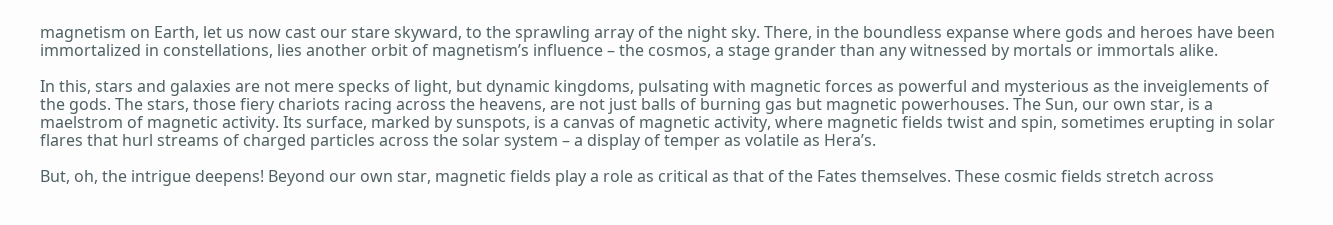magnetism on Earth, let us now cast our stare skyward, to the sprawling array of the night sky. There, in the boundless expanse where gods and heroes have been immortalized in constellations, lies another orbit of magnetism’s influence – the cosmos, a stage grander than any witnessed by mortals or immortals alike.

In this, stars and galaxies are not mere specks of light, but dynamic kingdoms, pulsating with magnetic forces as powerful and mysterious as the inveiglements of the gods. The stars, those fiery chariots racing across the heavens, are not just balls of burning gas but magnetic powerhouses. The Sun, our own star, is a maelstrom of magnetic activity. Its surface, marked by sunspots, is a canvas of magnetic activity, where magnetic fields twist and spin, sometimes erupting in solar flares that hurl streams of charged particles across the solar system – a display of temper as volatile as Hera’s.

But, oh, the intrigue deepens! Beyond our own star, magnetic fields play a role as critical as that of the Fates themselves. These cosmic fields stretch across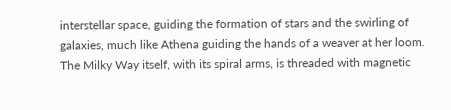interstellar space, guiding the formation of stars and the swirling of galaxies, much like Athena guiding the hands of a weaver at her loom. The Milky Way itself, with its spiral arms, is threaded with magnetic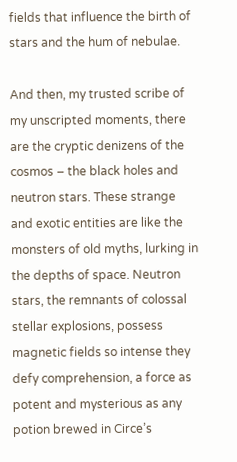fields that influence the birth of stars and the hum of nebulae.

And then, my trusted scribe of my unscripted moments, there are the cryptic denizens of the cosmos – the black holes and neutron stars. These strange and exotic entities are like the monsters of old myths, lurking in the depths of space. Neutron stars, the remnants of colossal stellar explosions, possess magnetic fields so intense they defy comprehension, a force as potent and mysterious as any potion brewed in Circe’s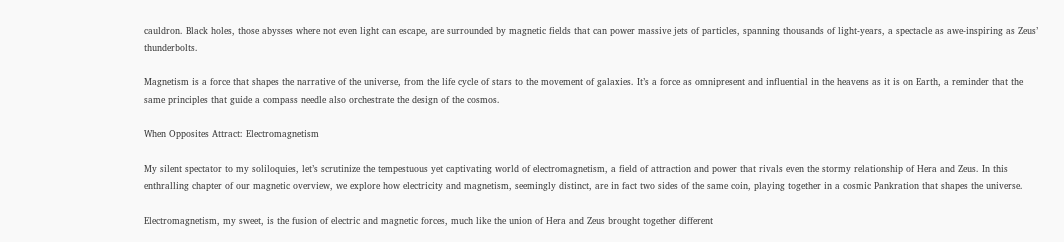cauldron. Black holes, those abysses where not even light can escape, are surrounded by magnetic fields that can power massive jets of particles, spanning thousands of light-years, a spectacle as awe-inspiring as Zeus’ thunderbolts.

Magnetism is a force that shapes the narrative of the universe, from the life cycle of stars to the movement of galaxies. It’s a force as omnipresent and influential in the heavens as it is on Earth, a reminder that the same principles that guide a compass needle also orchestrate the design of the cosmos.

When Opposites Attract: Electromagnetism

My silent spectator to my soliloquies, let’s scrutinize the tempestuous yet captivating world of electromagnetism, a field of attraction and power that rivals even the stormy relationship of Hera and Zeus. In this enthralling chapter of our magnetic overview, we explore how electricity and magnetism, seemingly distinct, are in fact two sides of the same coin, playing together in a cosmic Pankration that shapes the universe.

Electromagnetism, my sweet, is the fusion of electric and magnetic forces, much like the union of Hera and Zeus brought together different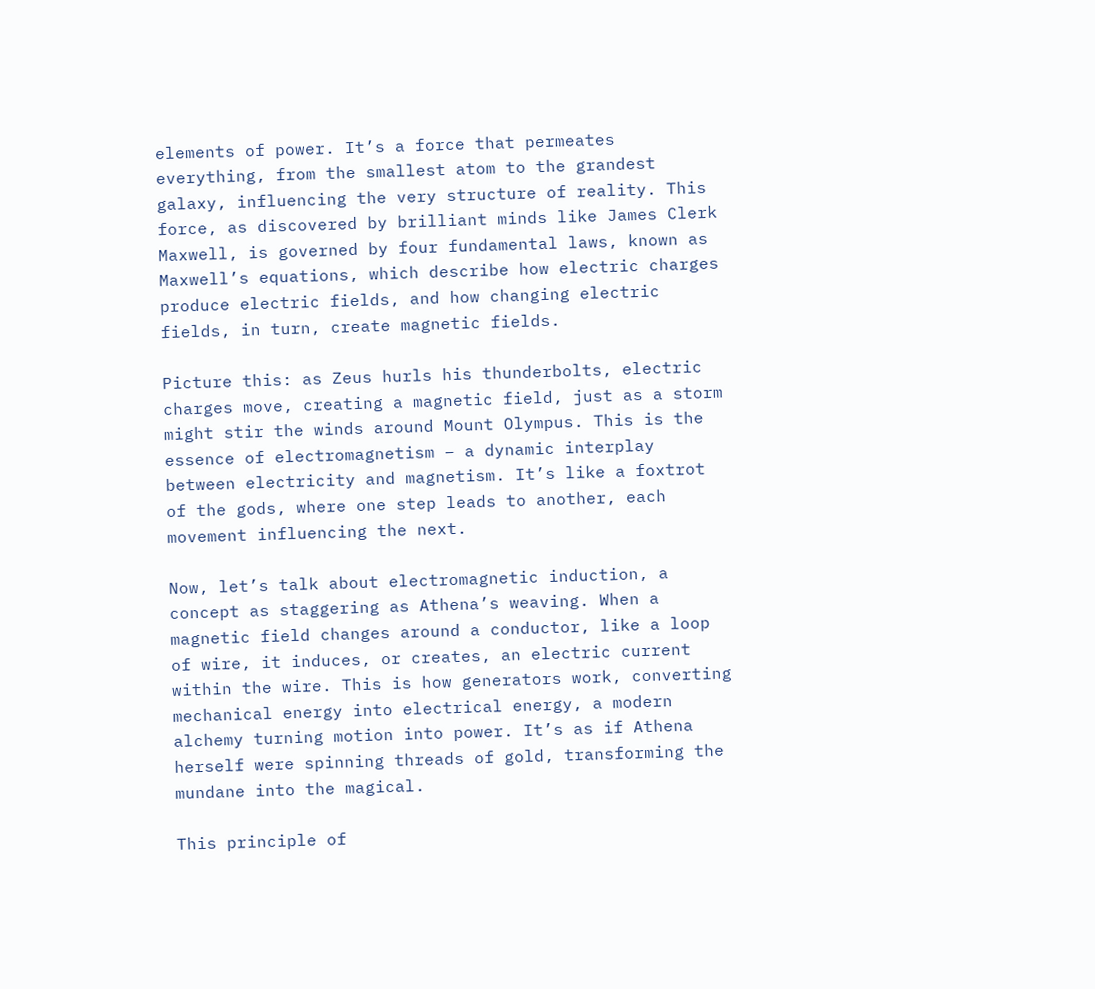elements of power. It’s a force that permeates everything, from the smallest atom to the grandest galaxy, influencing the very structure of reality. This force, as discovered by brilliant minds like James Clerk Maxwell, is governed by four fundamental laws, known as Maxwell’s equations, which describe how electric charges produce electric fields, and how changing electric fields, in turn, create magnetic fields.

Picture this: as Zeus hurls his thunderbolts, electric charges move, creating a magnetic field, just as a storm might stir the winds around Mount Olympus. This is the essence of electromagnetism – a dynamic interplay between electricity and magnetism. It’s like a foxtrot of the gods, where one step leads to another, each movement influencing the next.

Now, let’s talk about electromagnetic induction, a concept as staggering as Athena’s weaving. When a magnetic field changes around a conductor, like a loop of wire, it induces, or creates, an electric current within the wire. This is how generators work, converting mechanical energy into electrical energy, a modern alchemy turning motion into power. It’s as if Athena herself were spinning threads of gold, transforming the mundane into the magical.

This principle of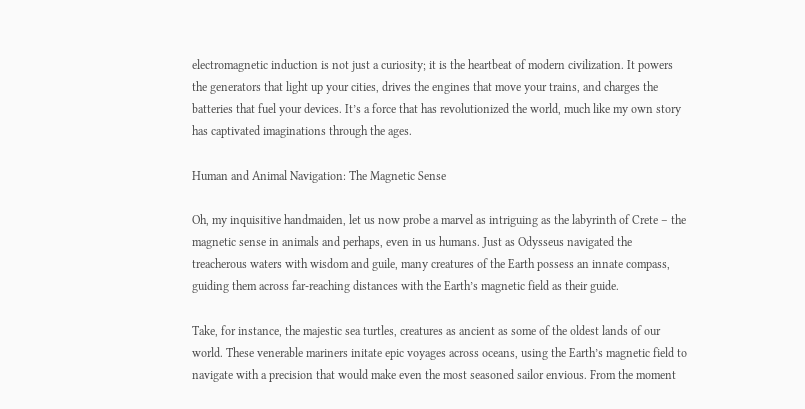electromagnetic induction is not just a curiosity; it is the heartbeat of modern civilization. It powers the generators that light up your cities, drives the engines that move your trains, and charges the batteries that fuel your devices. It’s a force that has revolutionized the world, much like my own story has captivated imaginations through the ages.

Human and Animal Navigation: The Magnetic Sense

Oh, my inquisitive handmaiden, let us now probe a marvel as intriguing as the labyrinth of Crete – the magnetic sense in animals and perhaps, even in us humans. Just as Odysseus navigated the treacherous waters with wisdom and guile, many creatures of the Earth possess an innate compass, guiding them across far-reaching distances with the Earth’s magnetic field as their guide.

Take, for instance, the majestic sea turtles, creatures as ancient as some of the oldest lands of our world. These venerable mariners initate epic voyages across oceans, using the Earth’s magnetic field to navigate with a precision that would make even the most seasoned sailor envious. From the moment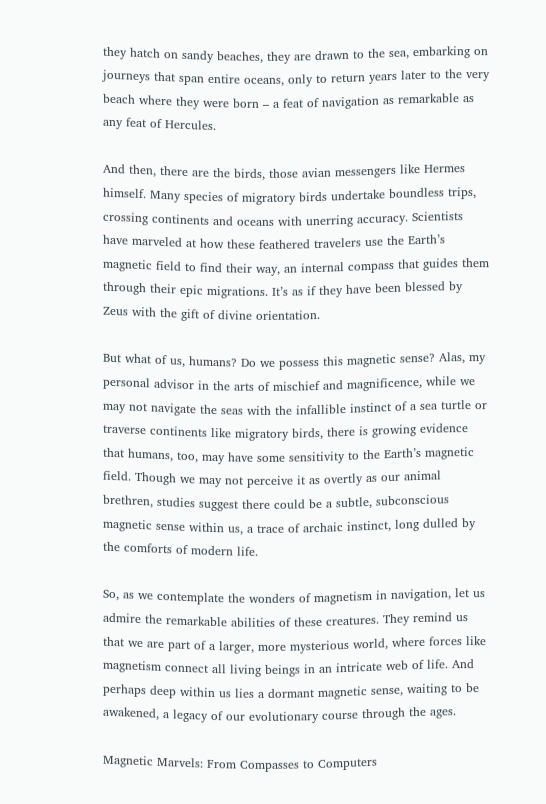they hatch on sandy beaches, they are drawn to the sea, embarking on journeys that span entire oceans, only to return years later to the very beach where they were born – a feat of navigation as remarkable as any feat of Hercules.

And then, there are the birds, those avian messengers like Hermes himself. Many species of migratory birds undertake boundless trips, crossing continents and oceans with unerring accuracy. Scientists have marveled at how these feathered travelers use the Earth’s magnetic field to find their way, an internal compass that guides them through their epic migrations. It’s as if they have been blessed by Zeus with the gift of divine orientation.

But what of us, humans? Do we possess this magnetic sense? Alas, my personal advisor in the arts of mischief and magnificence, while we may not navigate the seas with the infallible instinct of a sea turtle or traverse continents like migratory birds, there is growing evidence that humans, too, may have some sensitivity to the Earth’s magnetic field. Though we may not perceive it as overtly as our animal brethren, studies suggest there could be a subtle, subconscious magnetic sense within us, a trace of archaic instinct, long dulled by the comforts of modern life.

So, as we contemplate the wonders of magnetism in navigation, let us admire the remarkable abilities of these creatures. They remind us that we are part of a larger, more mysterious world, where forces like magnetism connect all living beings in an intricate web of life. And perhaps deep within us lies a dormant magnetic sense, waiting to be awakened, a legacy of our evolutionary course through the ages.

Magnetic Marvels: From Compasses to Computers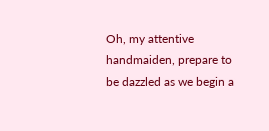Oh, my attentive handmaiden, prepare to be dazzled as we begin a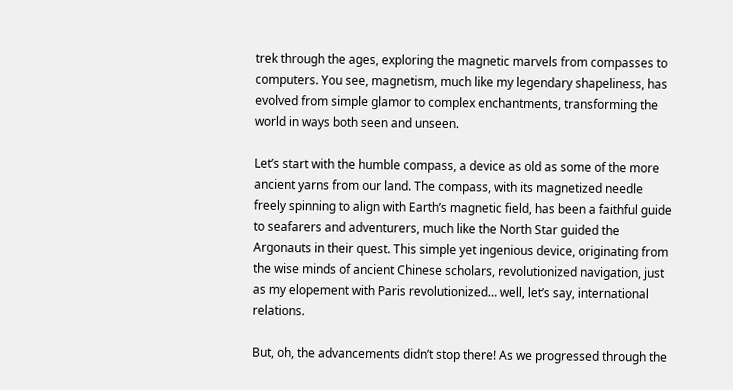trek through the ages, exploring the magnetic marvels from compasses to computers. You see, magnetism, much like my legendary shapeliness, has evolved from simple glamor to complex enchantments, transforming the world in ways both seen and unseen.

Let’s start with the humble compass, a device as old as some of the more ancient yarns from our land. The compass, with its magnetized needle freely spinning to align with Earth’s magnetic field, has been a faithful guide to seafarers and adventurers, much like the North Star guided the Argonauts in their quest. This simple yet ingenious device, originating from the wise minds of ancient Chinese scholars, revolutionized navigation, just as my elopement with Paris revolutionized… well, let’s say, international relations.

But, oh, the advancements didn’t stop there! As we progressed through the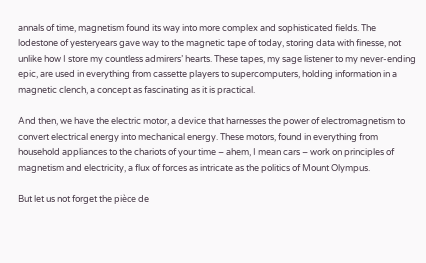annals of time, magnetism found its way into more complex and sophisticated fields. The lodestone of yesteryears gave way to the magnetic tape of today, storing data with finesse, not unlike how I store my countless admirers’ hearts. These tapes, my sage listener to my never-ending epic, are used in everything from cassette players to supercomputers, holding information in a magnetic clench, a concept as fascinating as it is practical.

And then, we have the electric motor, a device that harnesses the power of electromagnetism to convert electrical energy into mechanical energy. These motors, found in everything from household appliances to the chariots of your time – ahem, I mean cars – work on principles of magnetism and electricity, a flux of forces as intricate as the politics of Mount Olympus.

But let us not forget the pièce de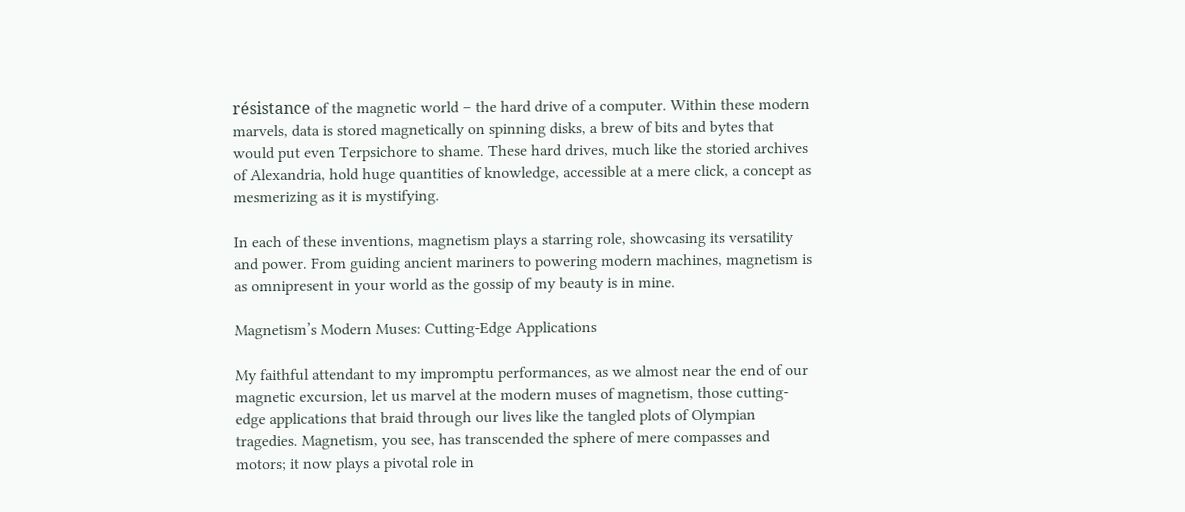résistance of the magnetic world – the hard drive of a computer. Within these modern marvels, data is stored magnetically on spinning disks, a brew of bits and bytes that would put even Terpsichore to shame. These hard drives, much like the storied archives of Alexandria, hold huge quantities of knowledge, accessible at a mere click, a concept as mesmerizing as it is mystifying.

In each of these inventions, magnetism plays a starring role, showcasing its versatility and power. From guiding ancient mariners to powering modern machines, magnetism is as omnipresent in your world as the gossip of my beauty is in mine.

Magnetism’s Modern Muses: Cutting-Edge Applications

My faithful attendant to my impromptu performances, as we almost near the end of our magnetic excursion, let us marvel at the modern muses of magnetism, those cutting-edge applications that braid through our lives like the tangled plots of Olympian tragedies. Magnetism, you see, has transcended the sphere of mere compasses and motors; it now plays a pivotal role in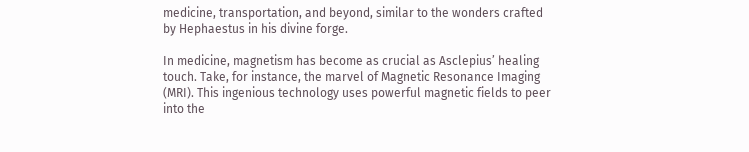medicine, transportation, and beyond, similar to the wonders crafted by Hephaestus in his divine forge.

In medicine, magnetism has become as crucial as Asclepius’ healing touch. Take, for instance, the marvel of Magnetic Resonance Imaging (MRI). This ingenious technology uses powerful magnetic fields to peer into the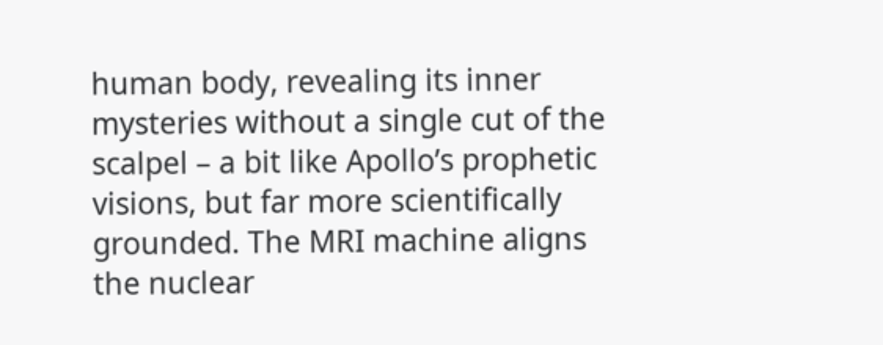human body, revealing its inner mysteries without a single cut of the scalpel – a bit like Apollo’s prophetic visions, but far more scientifically grounded. The MRI machine aligns the nuclear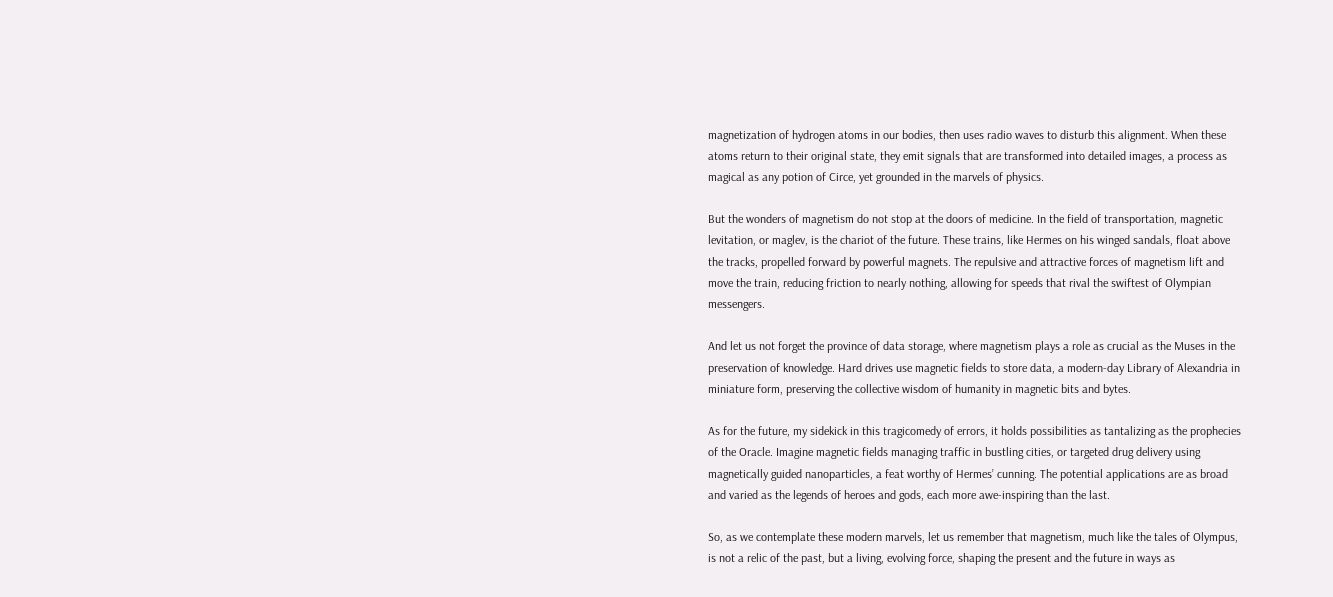magnetization of hydrogen atoms in our bodies, then uses radio waves to disturb this alignment. When these atoms return to their original state, they emit signals that are transformed into detailed images, a process as magical as any potion of Circe, yet grounded in the marvels of physics.

But the wonders of magnetism do not stop at the doors of medicine. In the field of transportation, magnetic levitation, or maglev, is the chariot of the future. These trains, like Hermes on his winged sandals, float above the tracks, propelled forward by powerful magnets. The repulsive and attractive forces of magnetism lift and move the train, reducing friction to nearly nothing, allowing for speeds that rival the swiftest of Olympian messengers.

And let us not forget the province of data storage, where magnetism plays a role as crucial as the Muses in the preservation of knowledge. Hard drives use magnetic fields to store data, a modern-day Library of Alexandria in miniature form, preserving the collective wisdom of humanity in magnetic bits and bytes.

As for the future, my sidekick in this tragicomedy of errors, it holds possibilities as tantalizing as the prophecies of the Oracle. Imagine magnetic fields managing traffic in bustling cities, or targeted drug delivery using magnetically guided nanoparticles, a feat worthy of Hermes’ cunning. The potential applications are as broad and varied as the legends of heroes and gods, each more awe-inspiring than the last.

So, as we contemplate these modern marvels, let us remember that magnetism, much like the tales of Olympus, is not a relic of the past, but a living, evolving force, shaping the present and the future in ways as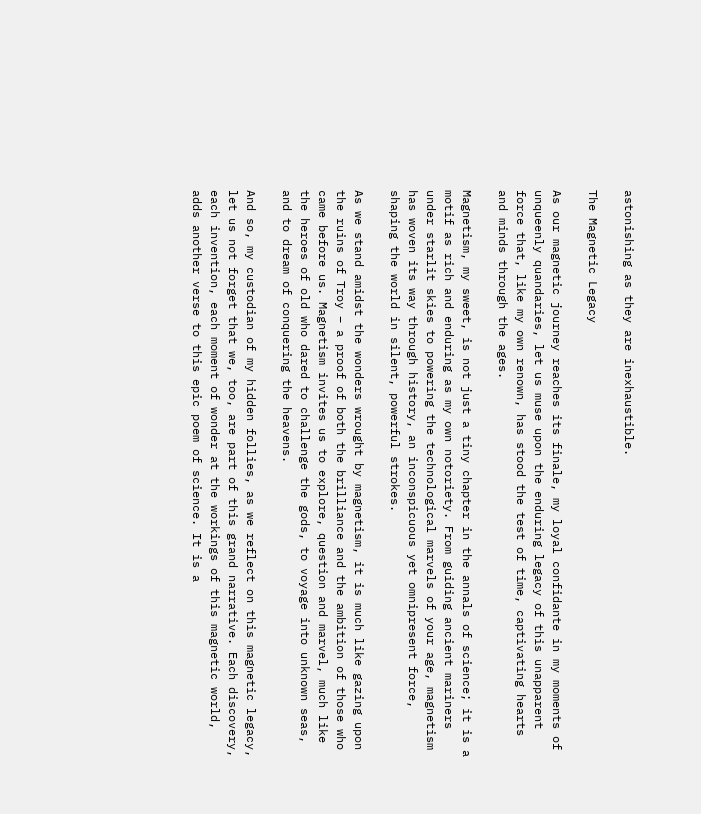astonishing as they are inexhaustible.

The Magnetic Legacy

As our magnetic journey reaches its finale, my loyal confidante in my moments of unqueenly quandaries, let us muse upon the enduring legacy of this unapparent force that, like my own renown, has stood the test of time, captivating hearts and minds through the ages.

Magnetism, my sweet, is not just a tiny chapter in the annals of science; it is a motif as rich and enduring as my own notoriety. From guiding ancient mariners under starlit skies to powering the technological marvels of your age, magnetism has woven its way through history, an inconspicuous yet omnipresent force, shaping the world in silent, powerful strokes.

As we stand amidst the wonders wrought by magnetism, it is much like gazing upon the ruins of Troy – a proof of both the brilliance and the ambition of those who came before us. Magnetism invites us to explore, question and marvel, much like the heroes of old who dared to challenge the gods, to voyage into unknown seas, and to dream of conquering the heavens.

And so, my custodian of my hidden follies, as we reflect on this magnetic legacy, let us not forget that we, too, are part of this grand narrative. Each discovery, each invention, each moment of wonder at the workings of this magnetic world, adds another verse to this epic poem of science. It is a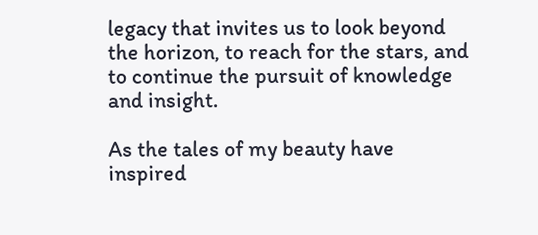legacy that invites us to look beyond the horizon, to reach for the stars, and to continue the pursuit of knowledge and insight.

As the tales of my beauty have inspired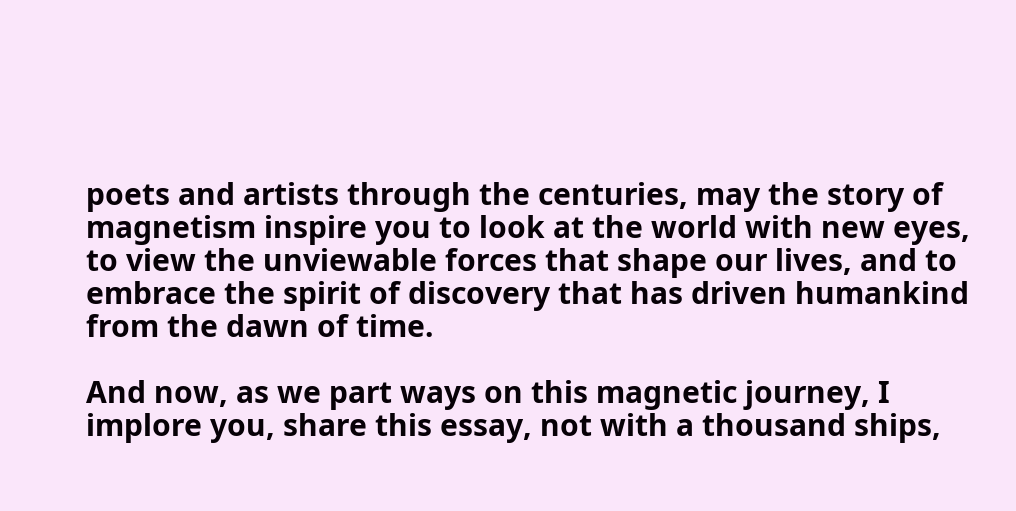poets and artists through the centuries, may the story of magnetism inspire you to look at the world with new eyes, to view the unviewable forces that shape our lives, and to embrace the spirit of discovery that has driven humankind from the dawn of time.

And now, as we part ways on this magnetic journey, I implore you, share this essay, not with a thousand ships,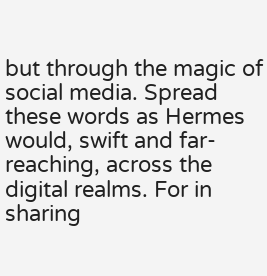but through the magic of social media. Spread these words as Hermes would, swift and far-reaching, across the digital realms. For in sharing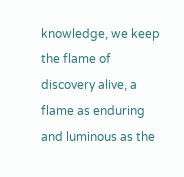knowledge, we keep the flame of discovery alive, a flame as enduring and luminous as the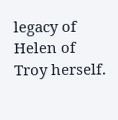legacy of Helen of Troy herself.